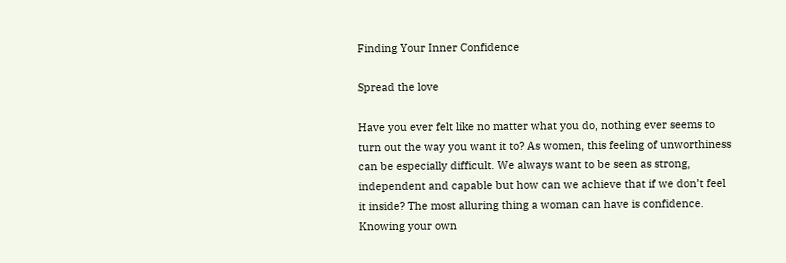Finding Your Inner Confidence

Spread the love

Have you ever felt like no matter what you do, nothing ever seems to turn out the way you want it to? As women, this feeling of unworthiness can be especially difficult. We always want to be seen as strong, independent and capable but how can we achieve that if we don’t feel it inside? The most alluring thing a woman can have is confidence. Knowing your own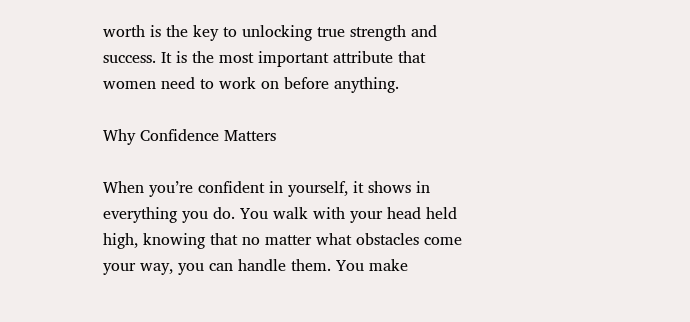worth is the key to unlocking true strength and success. It is the most important attribute that women need to work on before anything.

Why Confidence Matters

When you’re confident in yourself, it shows in everything you do. You walk with your head held high, knowing that no matter what obstacles come your way, you can handle them. You make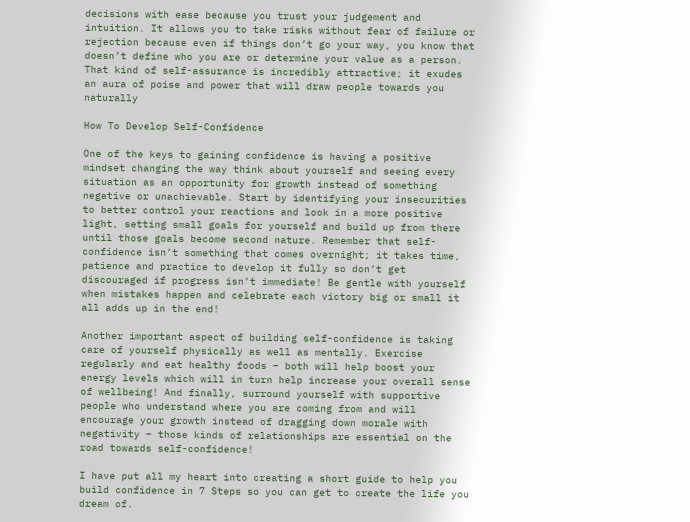decisions with ease because you trust your judgement and intuition. It allows you to take risks without fear of failure or rejection because even if things don’t go your way, you know that doesn’t define who you are or determine your value as a person. That kind of self-assurance is incredibly attractive; it exudes an aura of poise and power that will draw people towards you naturally

How To Develop Self-Confidence

One of the keys to gaining confidence is having a positive mindset changing the way think about yourself and seeing every situation as an opportunity for growth instead of something negative or unachievable. Start by identifying your insecurities to better control your reactions and look in a more positive light, setting small goals for yourself and build up from there until those goals become second nature. Remember that self-confidence isn’t something that comes overnight; it takes time, patience and practice to develop it fully so don’t get discouraged if progress isn’t immediate! Be gentle with yourself when mistakes happen and celebrate each victory big or small it all adds up in the end!

Another important aspect of building self-confidence is taking care of yourself physically as well as mentally. Exercise regularly and eat healthy foods – both will help boost your energy levels which will in turn help increase your overall sense of wellbeing! And finally, surround yourself with supportive people who understand where you are coming from and will encourage your growth instead of dragging down morale with negativity – those kinds of relationships are essential on the road towards self-confidence!

I have put all my heart into creating a short guide to help you build confidence in 7 Steps so you can get to create the life you dream of.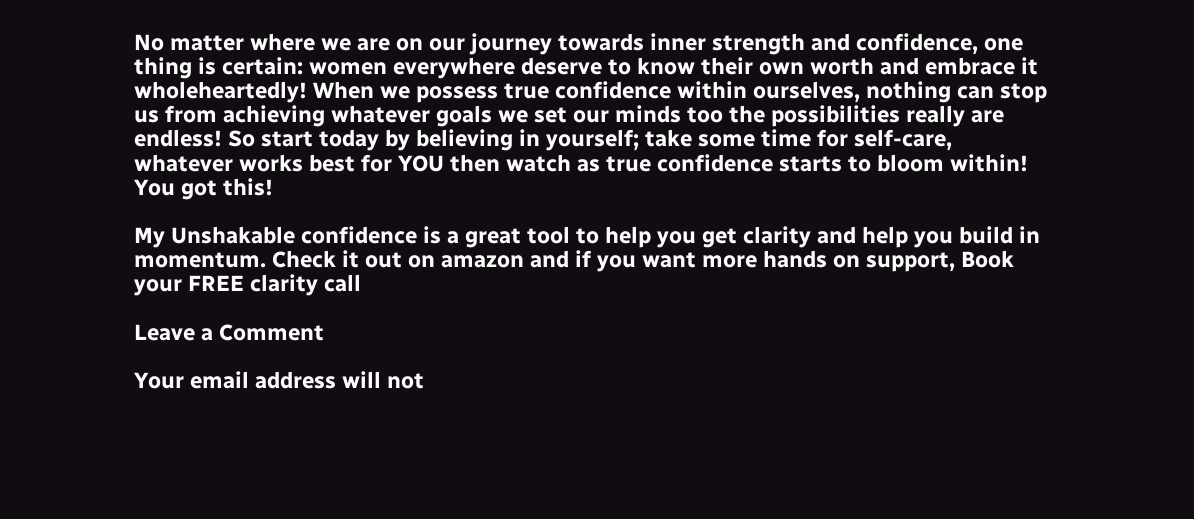No matter where we are on our journey towards inner strength and confidence, one thing is certain: women everywhere deserve to know their own worth and embrace it wholeheartedly! When we possess true confidence within ourselves, nothing can stop us from achieving whatever goals we set our minds too the possibilities really are endless! So start today by believing in yourself; take some time for self-care, whatever works best for YOU then watch as true confidence starts to bloom within! You got this!

My Unshakable confidence is a great tool to help you get clarity and help you build in momentum. Check it out on amazon and if you want more hands on support, Book your FREE clarity call

Leave a Comment

Your email address will not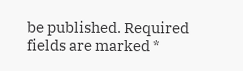be published. Required fields are marked *